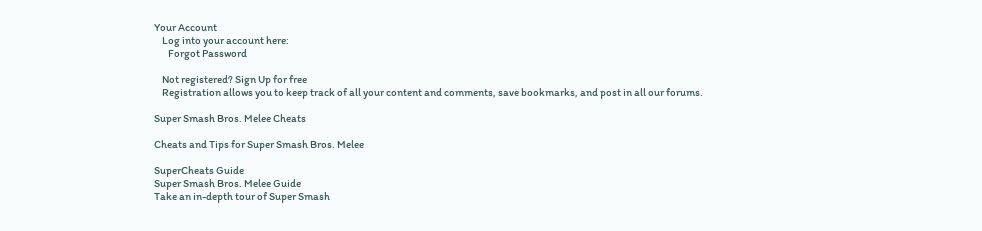Your Account
    Log into your account here:
       Forgot Password

    Not registered? Sign Up for free
    Registration allows you to keep track of all your content and comments, save bookmarks, and post in all our forums.

Super Smash Bros. Melee Cheats

Cheats and Tips for Super Smash Bros. Melee

SuperCheats Guide
Super Smash Bros. Melee Guide
Take an in-depth tour of Super Smash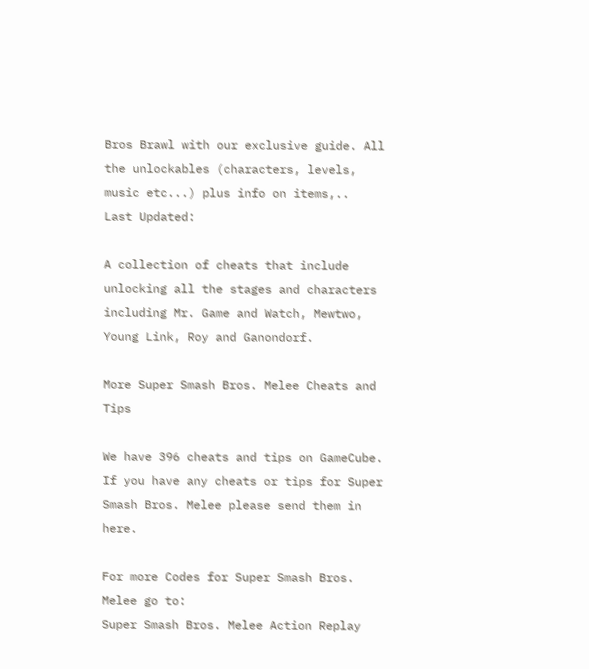Bros Brawl with our exclusive guide. All the unlockables (characters, levels, music etc...) plus info on items,..
Last Updated:

A collection of cheats that include unlocking all the stages and characters including Mr. Game and Watch, Mewtwo, Young Link, Roy and Ganondorf.

More Super Smash Bros. Melee Cheats and Tips

We have 396 cheats and tips on GameCube. If you have any cheats or tips for Super Smash Bros. Melee please send them in here.

For more Codes for Super Smash Bros. Melee go to:
Super Smash Bros. Melee Action Replay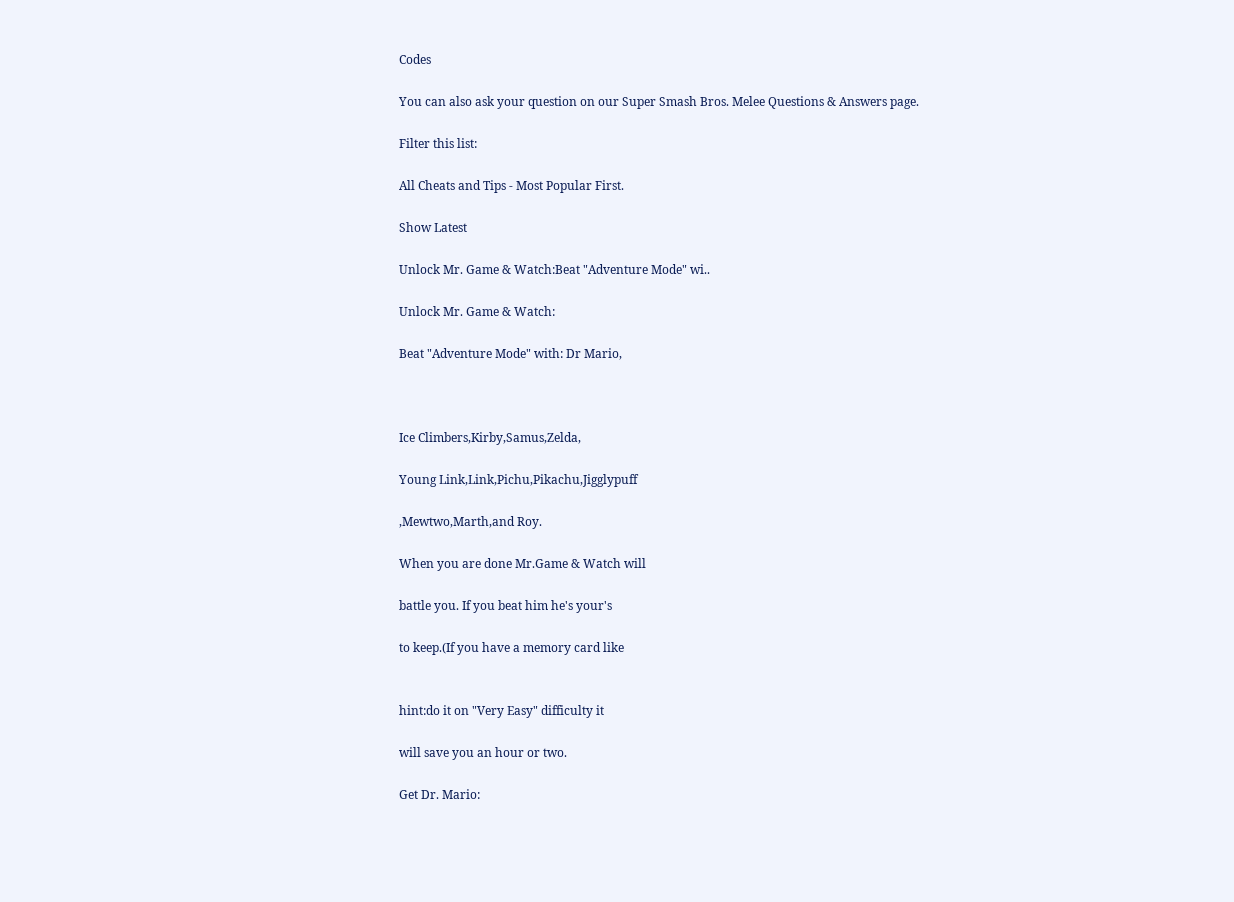Codes

You can also ask your question on our Super Smash Bros. Melee Questions & Answers page.

Filter this list:

All Cheats and Tips - Most Popular First.

Show Latest

Unlock Mr. Game & Watch:Beat "Adventure Mode" wi..

Unlock Mr. Game & Watch:

Beat "Adventure Mode" with: Dr Mario,



Ice Climbers,Kirby,Samus,Zelda,

Young Link,Link,Pichu,Pikachu,Jigglypuff

,Mewtwo,Marth,and Roy.

When you are done Mr.Game & Watch will

battle you. If you beat him he's your's

to keep.(If you have a memory card like


hint:do it on "Very Easy" difficulty it

will save you an hour or two.

Get Dr. Mario: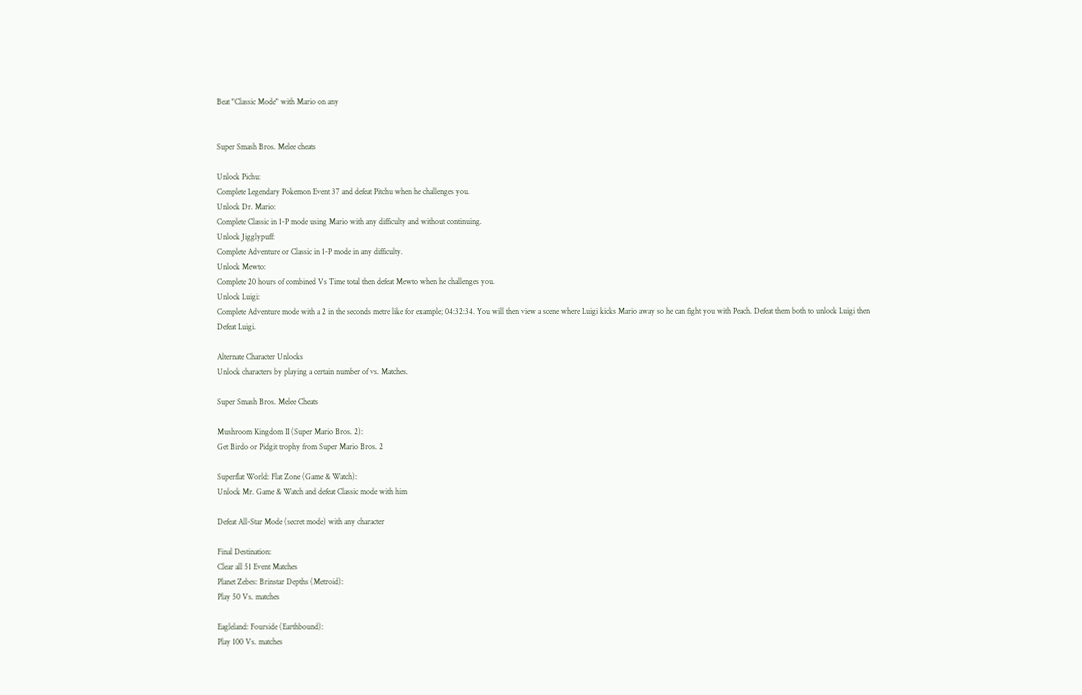Beat "Classic Mode" with Mario on any


Super Smash Bros. Melee cheats

Unlock Pichu:
Complete Legendary Pokemon Event 37 and defeat Pitchu when he challenges you.
Unlock Dr. Mario:
Complete Classic in 1-P mode using Mario with any difficulty and without continuing.
Unlock Jigglypuff:
Complete Adventure or Classic in 1-P mode in any difficulty.
Unlock Mewto:
Complete 20 hours of combined Vs Time total then defeat Mewto when he challenges you.
Unlock Luigi:
Complete Adventure mode with a 2 in the seconds metre like for example; 04:32:34. You will then view a scene where Luigi kicks Mario away so he can fight you with Peach. Defeat them both to unlock Luigi then Defeat Luigi.

Alternate Character Unlocks
Unlock characters by playing a certain number of vs. Matches.

Super Smash Bros. Melee Cheats

Mushroom Kingdom II (Super Mario Bros. 2):
Get Birdo or Pidgit trophy from Super Mario Bros. 2

Superflat World: Flat Zone (Game & Watch):
Unlock Mr. Game & Watch and defeat Classic mode with him

Defeat All-Star Mode (secret mode) with any character

Final Destination:
Clear all 51 Event Matches
Planet Zebes: Brinstar Depths (Metroid):
Play 50 Vs. matches

Eagleland: Fourside (Earthbound):
Play 100 Vs. matches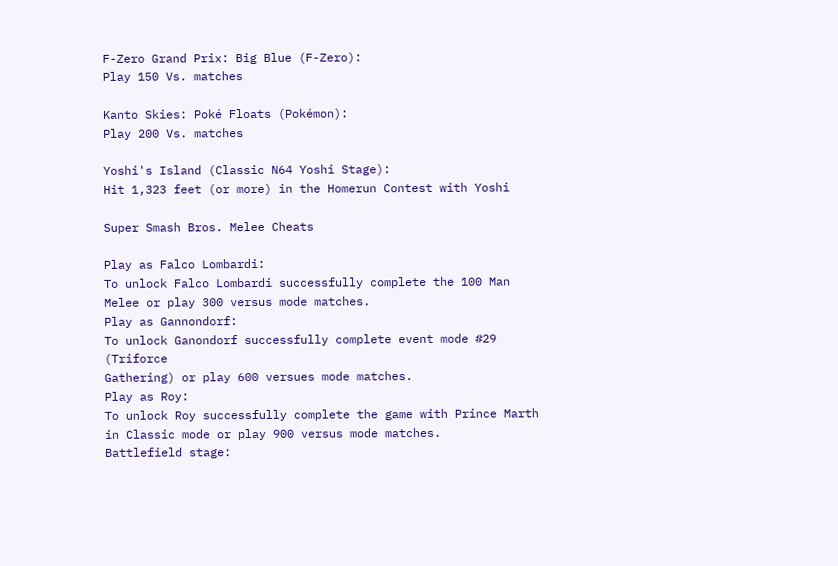F-Zero Grand Prix: Big Blue (F-Zero):
Play 150 Vs. matches

Kanto Skies: Poké Floats (Pokémon):
Play 200 Vs. matches

Yoshi's Island (Classic N64 Yoshi Stage):
Hit 1,323 feet (or more) in the Homerun Contest with Yoshi

Super Smash Bros. Melee Cheats

Play as Falco Lombardi:
To unlock Falco Lombardi successfully complete the 100 Man Melee or play 300 versus mode matches.
Play as Gannondorf:
To unlock Ganondorf successfully complete event mode #29 (Triforce
Gathering) or play 600 versues mode matches.
Play as Roy:
To unlock Roy successfully complete the game with Prince Marth in Classic mode or play 900 versus mode matches.
Battlefield stage: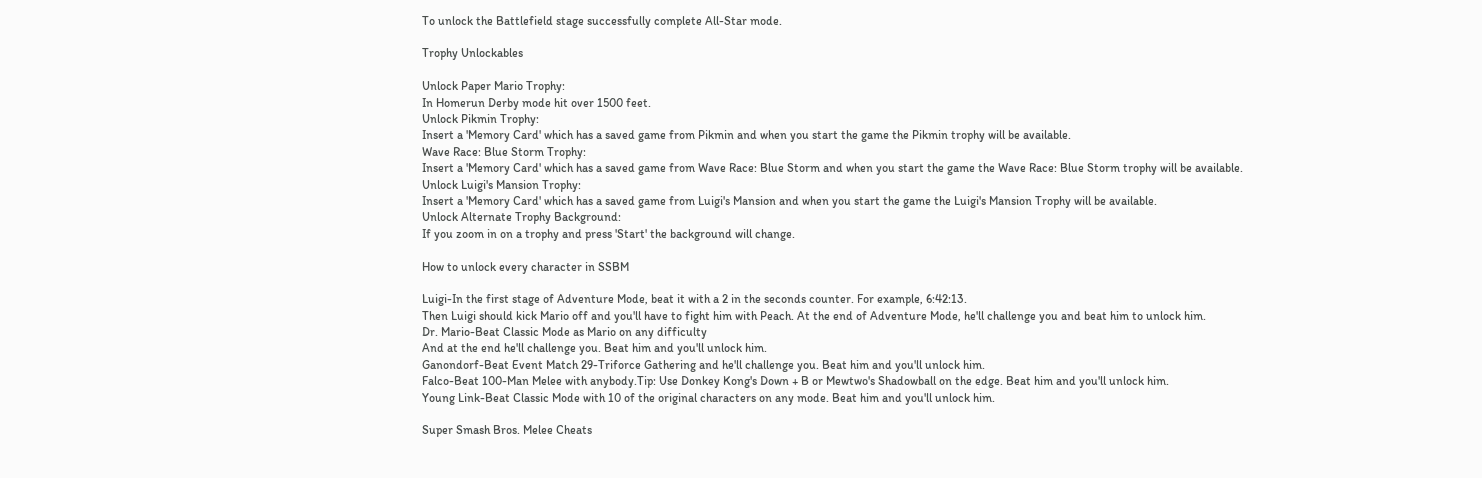To unlock the Battlefield stage successfully complete All-Star mode.

Trophy Unlockables

Unlock Paper Mario Trophy:
In Homerun Derby mode hit over 1500 feet.
Unlock Pikmin Trophy:
Insert a 'Memory Card' which has a saved game from Pikmin and when you start the game the Pikmin trophy will be available.
Wave Race: Blue Storm Trophy:
Insert a 'Memory Card' which has a saved game from Wave Race: Blue Storm and when you start the game the Wave Race: Blue Storm trophy will be available.
Unlock Luigi's Mansion Trophy:
Insert a 'Memory Card' which has a saved game from Luigi's Mansion and when you start the game the Luigi's Mansion Trophy will be available.
Unlock Alternate Trophy Background:
If you zoom in on a trophy and press 'Start' the background will change.

How to unlock every character in SSBM

Luigi-In the first stage of Adventure Mode, beat it with a 2 in the seconds counter. For example, 6:42:13.
Then Luigi should kick Mario off and you'll have to fight him with Peach. At the end of Adventure Mode, he'll challenge you and beat him to unlock him.
Dr. Mario-Beat Classic Mode as Mario on any difficulty
And at the end he'll challenge you. Beat him and you'll unlock him.
Ganondorf-Beat Event Match 29-Triforce Gathering and he'll challenge you. Beat him and you'll unlock him.
Falco-Beat 100-Man Melee with anybody.Tip: Use Donkey Kong's Down + B or Mewtwo's Shadowball on the edge. Beat him and you'll unlock him.
Young Link-Beat Classic Mode with 10 of the original characters on any mode. Beat him and you'll unlock him.

Super Smash Bros. Melee Cheats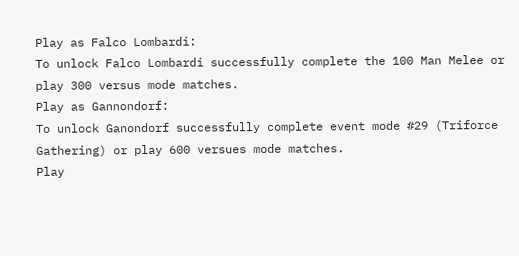Play as Falco Lombardi:
To unlock Falco Lombardi successfully complete the 100 Man Melee or play 300 versus mode matches.
Play as Gannondorf:
To unlock Ganondorf successfully complete event mode #29 (Triforce
Gathering) or play 600 versues mode matches.
Play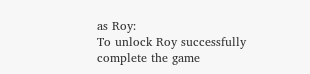as Roy:
To unlock Roy successfully complete the game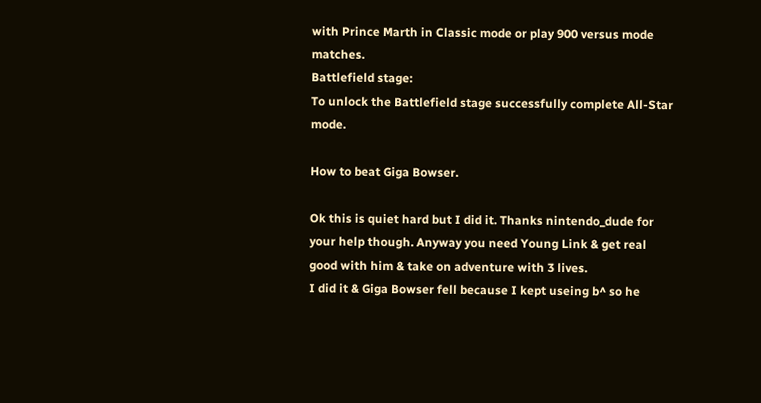with Prince Marth in Classic mode or play 900 versus mode matches.
Battlefield stage:
To unlock the Battlefield stage successfully complete All-Star mode.

How to beat Giga Bowser.

Ok this is quiet hard but I did it. Thanks nintendo_dude for your help though. Anyway you need Young Link & get real good with him & take on adventure with 3 lives.
I did it & Giga Bowser fell because I kept useing b^ so he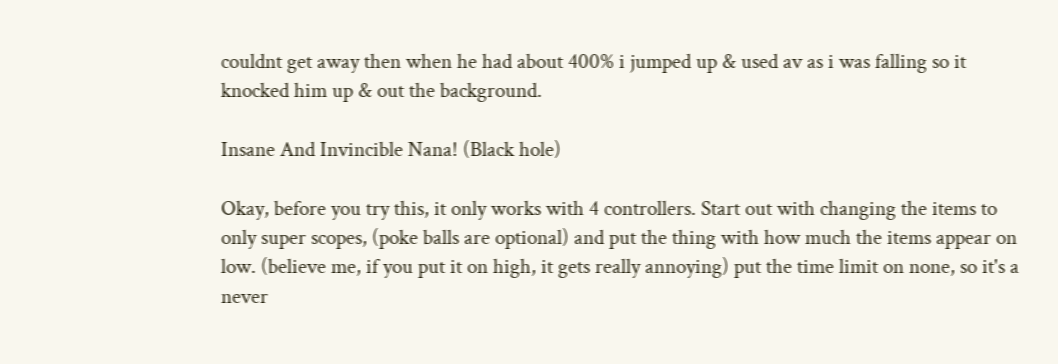couldnt get away then when he had about 400% i jumped up & used av as i was falling so it knocked him up & out the background.

Insane And Invincible Nana! (Black hole)

Okay, before you try this, it only works with 4 controllers. Start out with changing the items to only super scopes, (poke balls are optional) and put the thing with how much the items appear on low. (believe me, if you put it on high, it gets really annoying) put the time limit on none, so it's a never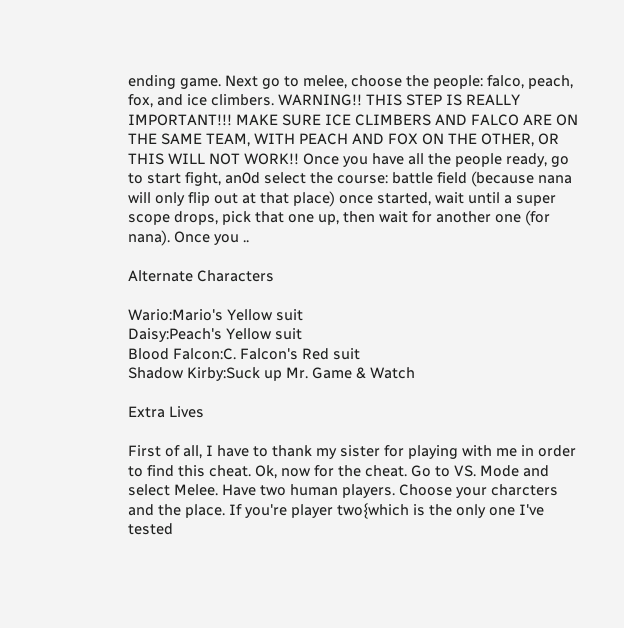ending game. Next go to melee, choose the people: falco, peach, fox, and ice climbers. WARNING!! THIS STEP IS REALLY IMPORTANT!!! MAKE SURE ICE CLIMBERS AND FALCO ARE ON THE SAME TEAM, WITH PEACH AND FOX ON THE OTHER, OR THIS WILL NOT WORK!! Once you have all the people ready, go to start fight, an0d select the course: battle field (because nana will only flip out at that place) once started, wait until a super scope drops, pick that one up, then wait for another one (for nana). Once you ..

Alternate Characters

Wario:Mario's Yellow suit
Daisy:Peach's Yellow suit
Blood Falcon:C. Falcon's Red suit
Shadow Kirby:Suck up Mr. Game & Watch

Extra Lives

First of all, I have to thank my sister for playing with me in order to find this cheat. Ok, now for the cheat. Go to VS. Mode and select Melee. Have two human players. Choose your charcters and the place. If you're player two{which is the only one I've tested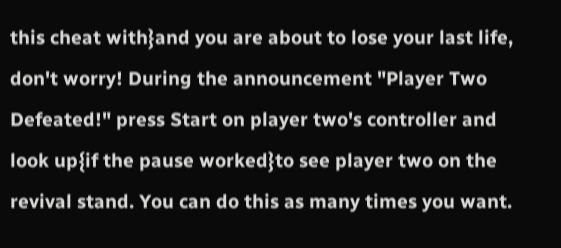this cheat with}and you are about to lose your last life, don't worry! During the announcement "Player Two Defeated!" press Start on player two's controller and look up{if the pause worked}to see player two on the revival stand. You can do this as many times you want.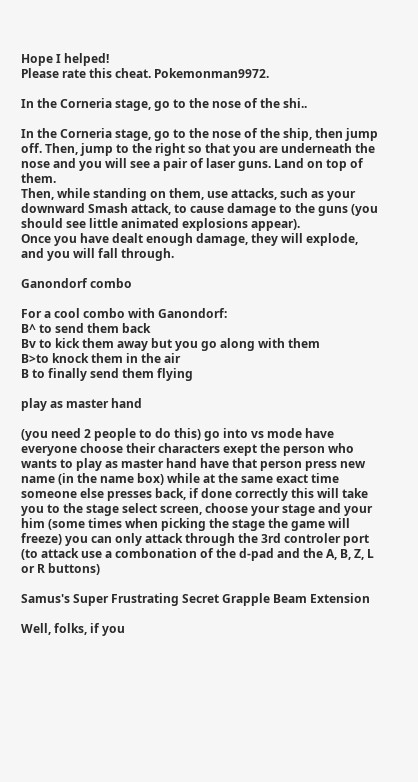Hope I helped!
Please rate this cheat. Pokemonman9972.

In the Corneria stage, go to the nose of the shi..

In the Corneria stage, go to the nose of the ship, then jump off. Then, jump to the right so that you are underneath the nose and you will see a pair of laser guns. Land on top of them.
Then, while standing on them, use attacks, such as your downward Smash attack, to cause damage to the guns (you should see little animated explosions appear).
Once you have dealt enough damage, they will explode, and you will fall through.

Ganondorf combo

For a cool combo with Ganondorf:
B^ to send them back
Bv to kick them away but you go along with them
B>to knock them in the air
B to finally send them flying

play as master hand

(you need 2 people to do this) go into vs mode have everyone choose their characters exept the person who wants to play as master hand have that person press new name (in the name box) while at the same exact time someone else presses back, if done correctly this will take you to the stage select screen, choose your stage and your him (some times when picking the stage the game will freeze) you can only attack through the 3rd controler port (to attack use a combonation of the d-pad and the A, B, Z, L or R buttons)

Samus's Super Frustrating Secret Grapple Beam Extension

Well, folks, if you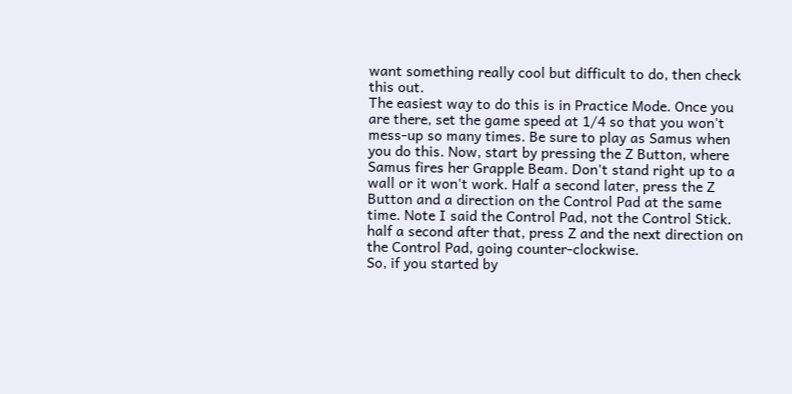want something really cool but difficult to do, then check this out.
The easiest way to do this is in Practice Mode. Once you are there, set the game speed at 1/4 so that you won't mess-up so many times. Be sure to play as Samus when you do this. Now, start by pressing the Z Button, where Samus fires her Grapple Beam. Don't stand right up to a wall or it won't work. Half a second later, press the Z Button and a direction on the Control Pad at the same time. Note I said the Control Pad, not the Control Stick. half a second after that, press Z and the next direction on the Control Pad, going counter-clockwise.
So, if you started by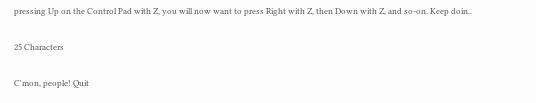pressing Up on the Control Pad with Z, you will now want to press Right with Z, then Down with Z, and so-on. Keep doin..

25 Characters

C'mon, people! Quit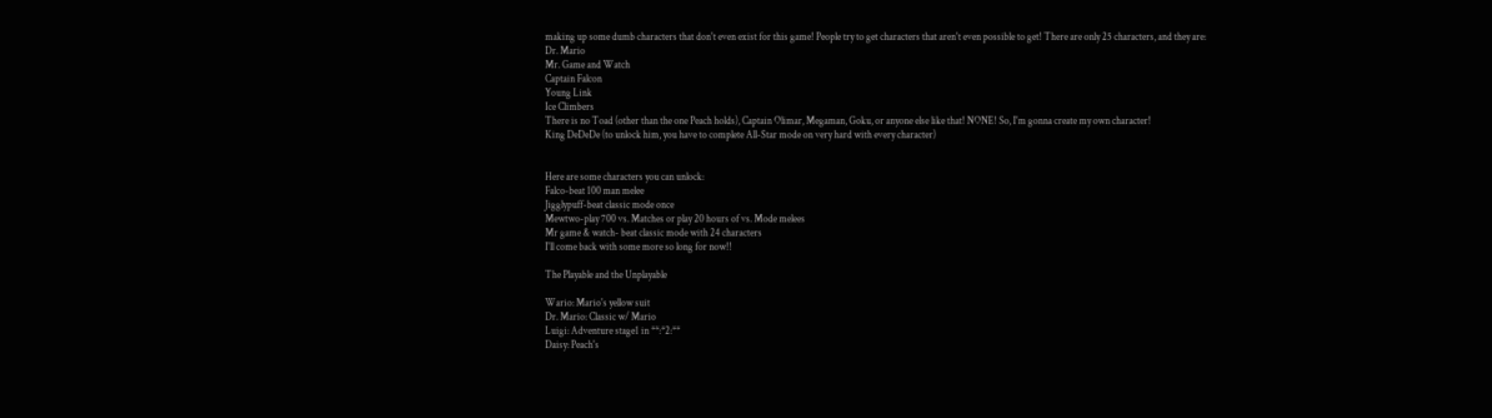making up some dumb characters that don't even exist for this game! People try to get characters that aren't even possible to get! There are only 25 characters, and they are:
Dr. Mario
Mr. Game and Watch
Captain Falcon
Young Link
Ice Climbers
There is no Toad (other than the one Peach holds), Captain Olimar, Megaman, Goku, or anyone else like that! NONE! So, I'm gonna create my own character!
King DeDeDe (to unlock him, you have to complete All-Star mode on very hard with every character)


Here are some characters you can unlock:
Falco-beat 100 man melee
Jigglypuff-beat classic mode once
Mewtwo-play 700 vs. Matches or play 20 hours of vs. Mode melees
Mr game & watch- beat classic mode with 24 characters
I'll come back with some more so long for now!!

The Playable and the Unplayable

Wario: Mario's yellow suit
Dr. Mario: Classic w/ Mario
Luigi: Adventure stage1 in **:*2:**
Daisy: Peach's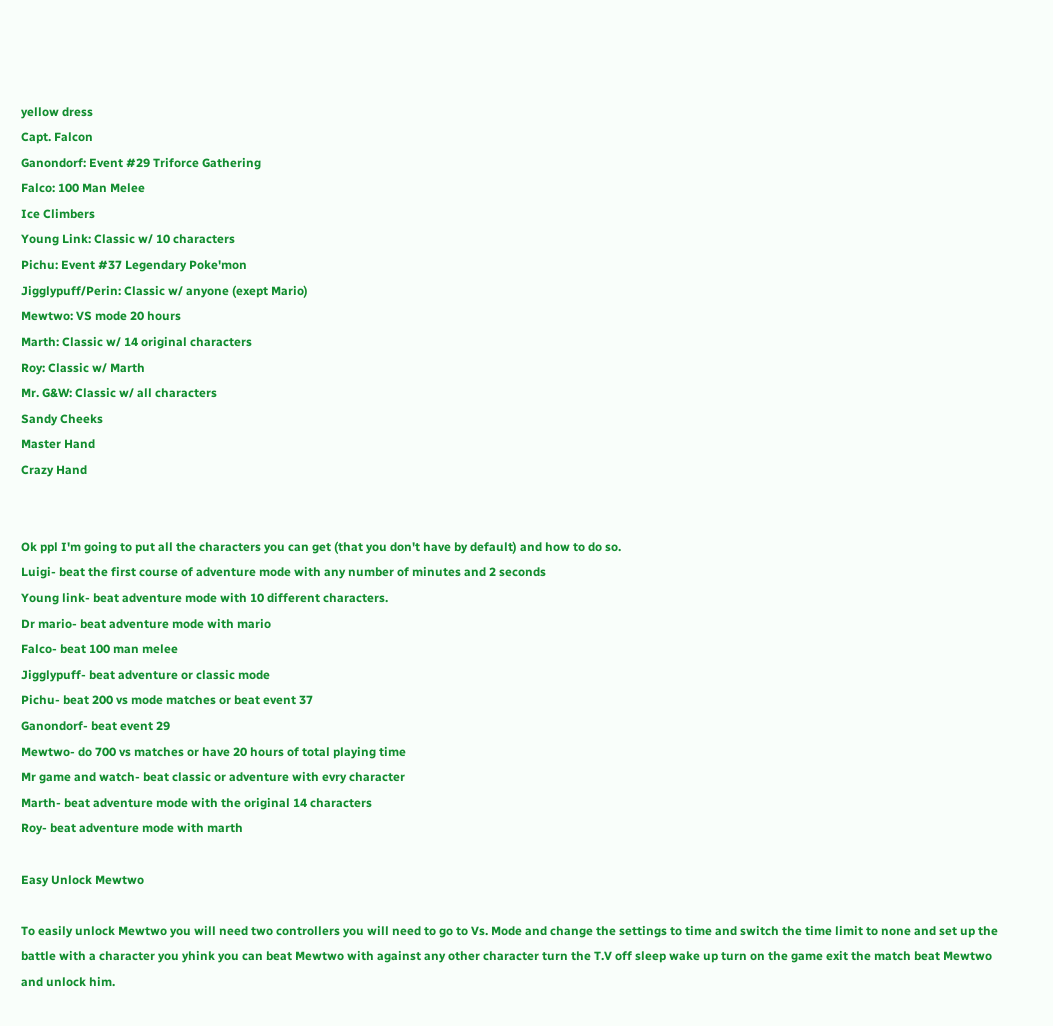yellow dress
Capt. Falcon
Ganondorf: Event #29 Triforce Gathering
Falco: 100 Man Melee
Ice Climbers
Young Link: Classic w/ 10 characters
Pichu: Event #37 Legendary Poke'mon
Jigglypuff/Perin: Classic w/ anyone (exept Mario)
Mewtwo: VS mode 20 hours
Marth: Classic w/ 14 original characters
Roy: Classic w/ Marth
Mr. G&W: Classic w/ all characters
Sandy Cheeks
Master Hand
Crazy Hand


Ok ppl I'm going to put all the characters you can get (that you don't have by default) and how to do so.
Luigi- beat the first course of adventure mode with any number of minutes and 2 seconds
Young link- beat adventure mode with 10 different characters.
Dr mario- beat adventure mode with mario
Falco- beat 100 man melee
Jigglypuff- beat adventure or classic mode
Pichu- beat 200 vs mode matches or beat event 37
Ganondorf- beat event 29
Mewtwo- do 700 vs matches or have 20 hours of total playing time
Mr game and watch- beat classic or adventure with evry character
Marth- beat adventure mode with the original 14 characters
Roy- beat adventure mode with marth

Easy Unlock Mewtwo

To easily unlock Mewtwo you will need two controllers you will need to go to Vs. Mode and change the settings to time and switch the time limit to none and set up the battle with a character you yhink you can beat Mewtwo with against any other character turn the T.V off sleep wake up turn on the game exit the match beat Mewtwo and unlock him.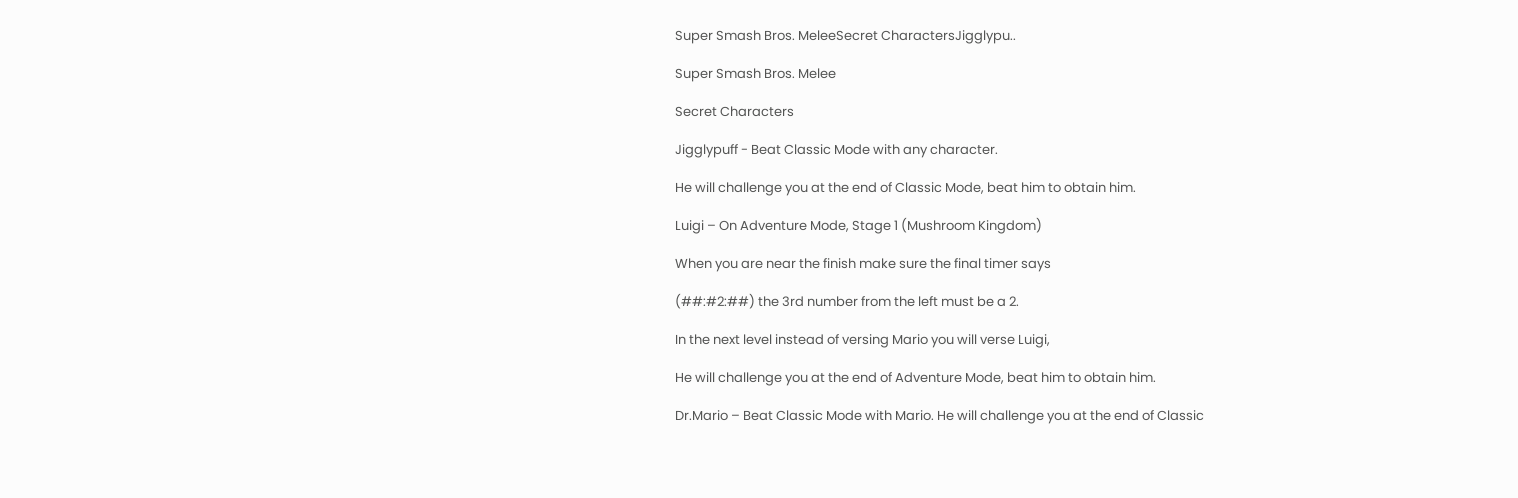Super Smash Bros. MeleeSecret CharactersJigglypu..

Super Smash Bros. Melee

Secret Characters

Jigglypuff - Beat Classic Mode with any character.

He will challenge you at the end of Classic Mode, beat him to obtain him.

Luigi – On Adventure Mode, Stage 1 (Mushroom Kingdom)

When you are near the finish make sure the final timer says

(##:#2:##) the 3rd number from the left must be a 2.

In the next level instead of versing Mario you will verse Luigi,

He will challenge you at the end of Adventure Mode, beat him to obtain him.

Dr.Mario – Beat Classic Mode with Mario. He will challenge you at the end of Classic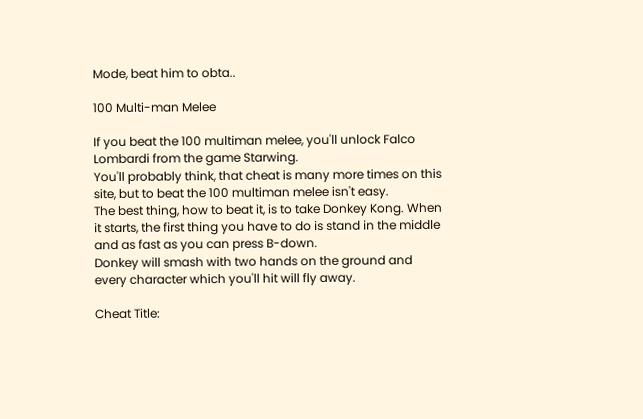Mode, beat him to obta..

100 Multi-man Melee

If you beat the 100 multiman melee, you'll unlock Falco Lombardi from the game Starwing.
You'll probably think, that cheat is many more times on this site, but to beat the 100 multiman melee isn't easy.
The best thing, how to beat it, is to take Donkey Kong. When it starts, the first thing you have to do is stand in the middle and as fast as you can press B-down.
Donkey will smash with two hands on the ground and every character which you'll hit will fly away.

Cheat Title: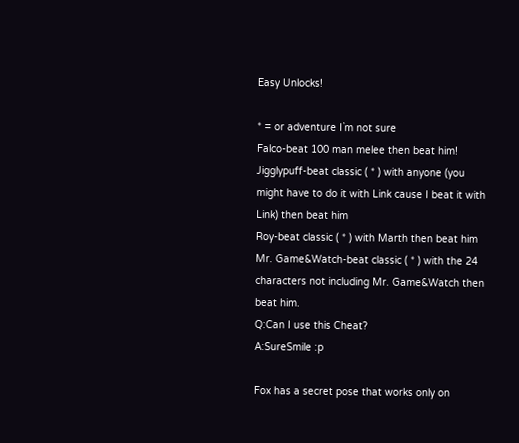Easy Unlocks!

* = or adventure I`m not sure
Falco-beat 100 man melee then beat him!
Jigglypuff-beat classic ( * ) with anyone (you might have to do it with Link cause I beat it with Link) then beat him
Roy-beat classic ( * ) with Marth then beat him
Mr. Game&Watch-beat classic ( * ) with the 24 characters not including Mr. Game&Watch then beat him.
Q:Can I use this Cheat?
A:SureSmile :p

Fox has a secret pose that works only on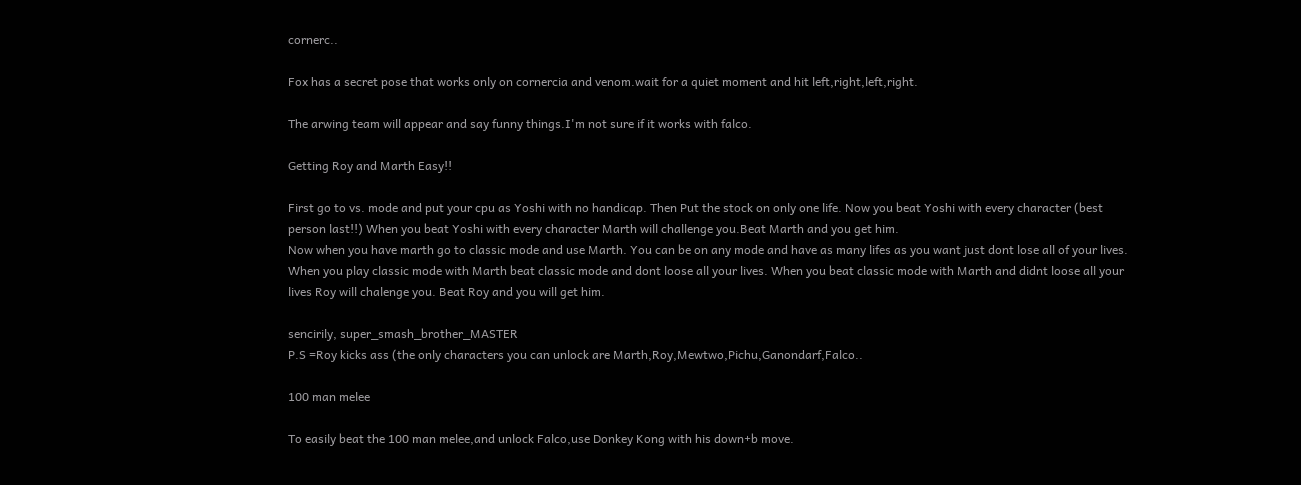cornerc..

Fox has a secret pose that works only on cornercia and venom.wait for a quiet moment and hit left,right,left,right.

The arwing team will appear and say funny things.I'm not sure if it works with falco.

Getting Roy and Marth Easy!!

First go to vs. mode and put your cpu as Yoshi with no handicap. Then Put the stock on only one life. Now you beat Yoshi with every character (best person last!!) When you beat Yoshi with every character Marth will challenge you.Beat Marth and you get him.
Now when you have marth go to classic mode and use Marth. You can be on any mode and have as many lifes as you want just dont lose all of your lives. When you play classic mode with Marth beat classic mode and dont loose all your lives. When you beat classic mode with Marth and didnt loose all your lives Roy will chalenge you. Beat Roy and you will get him.

sencirily, super_smash_brother_MASTER
P.S =Roy kicks ass (the only characters you can unlock are Marth,Roy,Mewtwo,Pichu,Ganondarf,Falco..

100 man melee

To easily beat the 100 man melee,and unlock Falco,use Donkey Kong with his down+b move.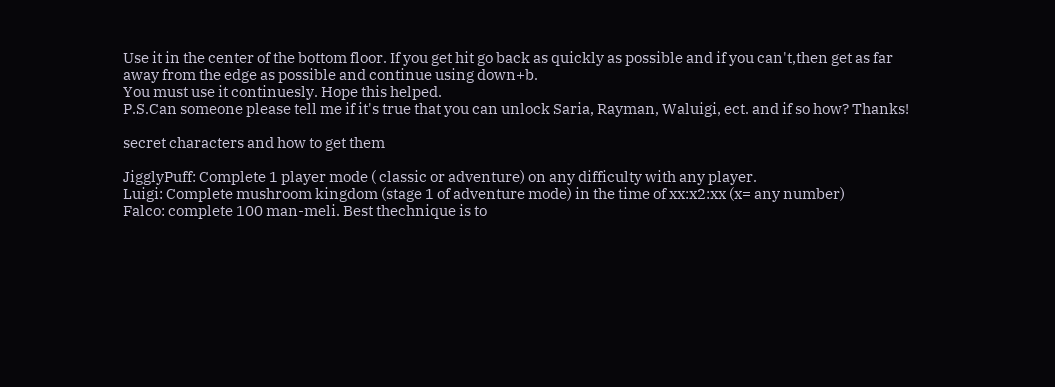Use it in the center of the bottom floor. If you get hit go back as quickly as possible and if you can't,then get as far away from the edge as possible and continue using down+b.
You must use it continuesly. Hope this helped.
P.S.Can someone please tell me if it's true that you can unlock Saria, Rayman, Waluigi, ect. and if so how? Thanks!

secret characters and how to get them

JigglyPuff: Complete 1 player mode ( classic or adventure) on any difficulty with any player.
Luigi: Complete mushroom kingdom (stage 1 of adventure mode) in the time of xx:x2:xx (x= any number)
Falco: complete 100 man-meli. Best thechnique is to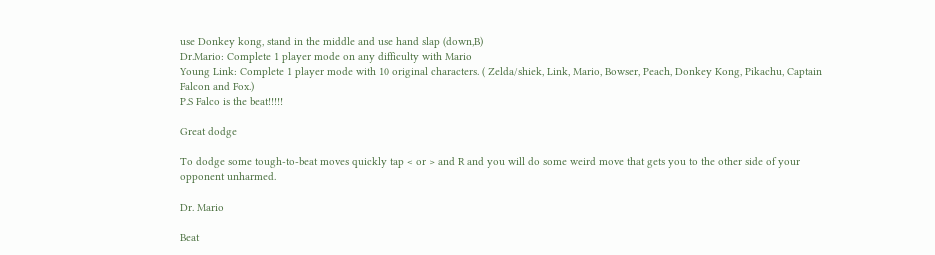use Donkey kong, stand in the middle and use hand slap (down,B)
Dr.Mario: Complete 1 player mode on any difficulty with Mario
Young Link: Complete 1 player mode with 10 original characters. ( Zelda/shiek, Link, Mario, Bowser, Peach, Donkey Kong, Pikachu, Captain Falcon and Fox.)
P.S Falco is the beat!!!!!

Great dodge

To dodge some tough-to-beat moves quickly tap < or > and R and you will do some weird move that gets you to the other side of your opponent unharmed.

Dr. Mario

Beat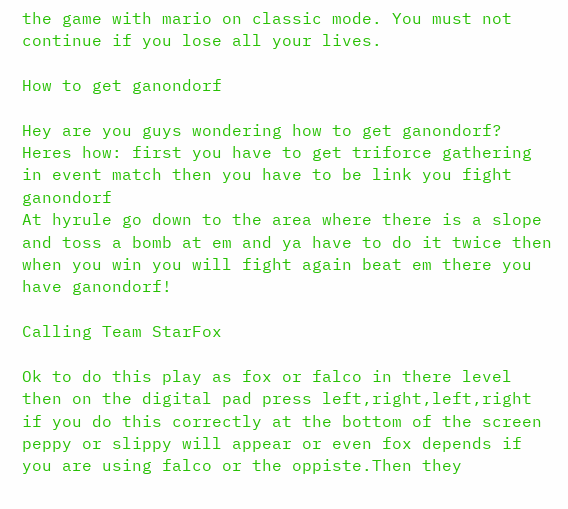the game with mario on classic mode. You must not continue if you lose all your lives.

How to get ganondorf

Hey are you guys wondering how to get ganondorf? Heres how: first you have to get triforce gathering in event match then you have to be link you fight ganondorf
At hyrule go down to the area where there is a slope and toss a bomb at em and ya have to do it twice then when you win you will fight again beat em there you have ganondorf!

Calling Team StarFox

Ok to do this play as fox or falco in there level then on the digital pad press left,right,left,right if you do this correctly at the bottom of the screen peppy or slippy will appear or even fox depends if you are using falco or the oppiste.Then they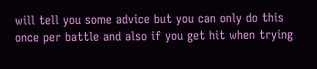will tell you some advice but you can only do this once per battle and also if you get hit when trying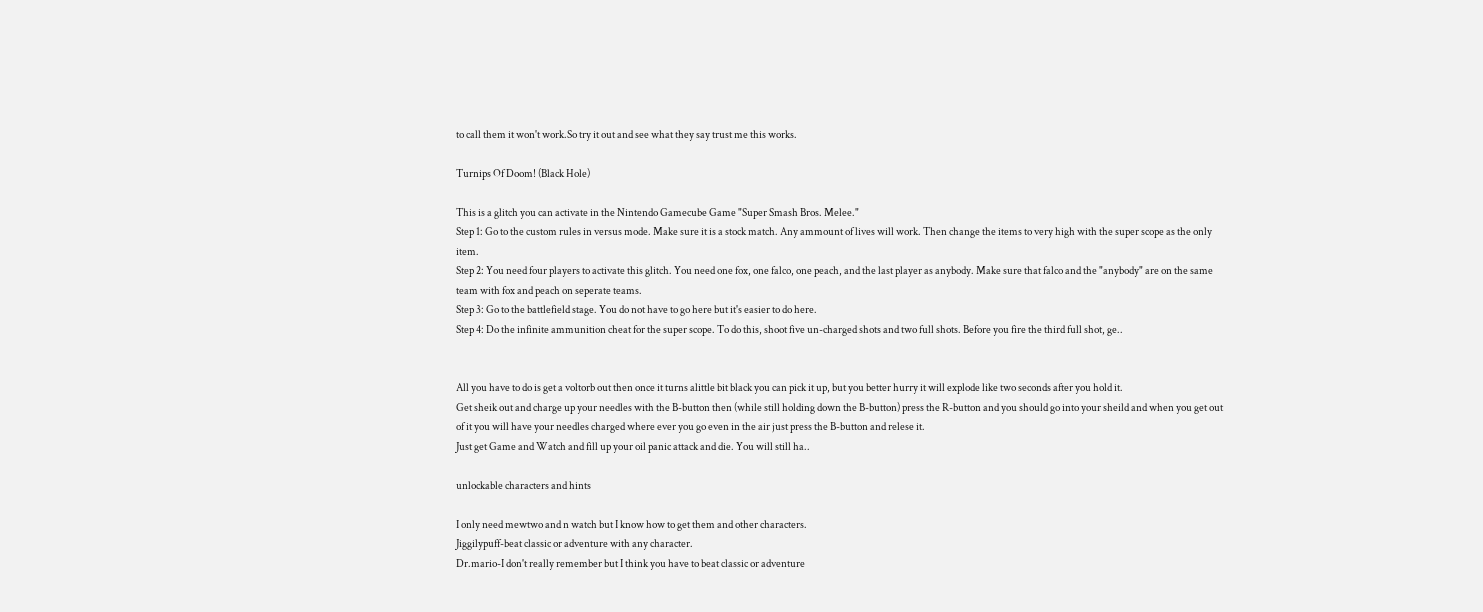to call them it won't work.So try it out and see what they say trust me this works.

Turnips Of Doom! (Black Hole)

This is a glitch you can activate in the Nintendo Gamecube Game "Super Smash Bros. Melee."
Step 1: Go to the custom rules in versus mode. Make sure it is a stock match. Any ammount of lives will work. Then change the items to very high with the super scope as the only item.
Step 2: You need four players to activate this glitch. You need one fox, one falco, one peach, and the last player as anybody. Make sure that falco and the "anybody" are on the same team with fox and peach on seperate teams.
Step 3: Go to the battlefield stage. You do not have to go here but it's easier to do here.
Step 4: Do the infinite ammunition cheat for the super scope. To do this, shoot five un-charged shots and two full shots. Before you fire the third full shot, ge..


All you have to do is get a voltorb out then once it turns alittle bit black you can pick it up, but you better hurry it will explode like two seconds after you hold it.
Get sheik out and charge up your needles with the B-button then (while still holding down the B-button) press the R-button and you should go into your sheild and when you get out of it you will have your needles charged where ever you go even in the air just press the B-button and relese it.
Just get Game and Watch and fill up your oil panic attack and die. You will still ha..

unlockable characters and hints

I only need mewtwo and n watch but I know how to get them and other characters.
Jiggilypuff-beat classic or adventure with any character.
Dr.mario-I don't really remember but I think you have to beat classic or adventure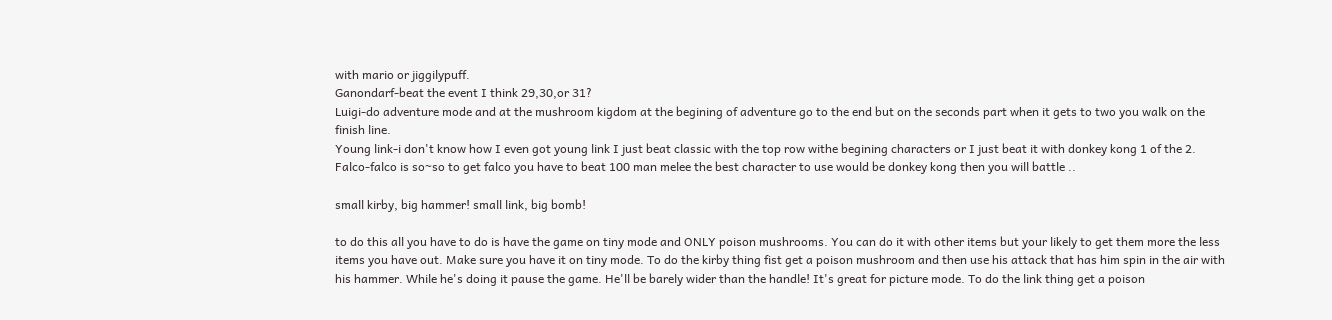with mario or jiggilypuff.
Ganondarf-beat the event I think 29,30,or 31?
Luigi-do adventure mode and at the mushroom kigdom at the begining of adventure go to the end but on the seconds part when it gets to two you walk on the finish line.
Young link-i don't know how I even got young link I just beat classic with the top row withe begining characters or I just beat it with donkey kong 1 of the 2.
Falco-falco is so~so to get falco you have to beat 100 man melee the best character to use would be donkey kong then you will battle ..

small kirby, big hammer! small link, big bomb!

to do this all you have to do is have the game on tiny mode and ONLY poison mushrooms. You can do it with other items but your likely to get them more the less items you have out. Make sure you have it on tiny mode. To do the kirby thing fist get a poison mushroom and then use his attack that has him spin in the air with his hammer. While he's doing it pause the game. He'll be barely wider than the handle! It's great for picture mode. To do the link thing get a poison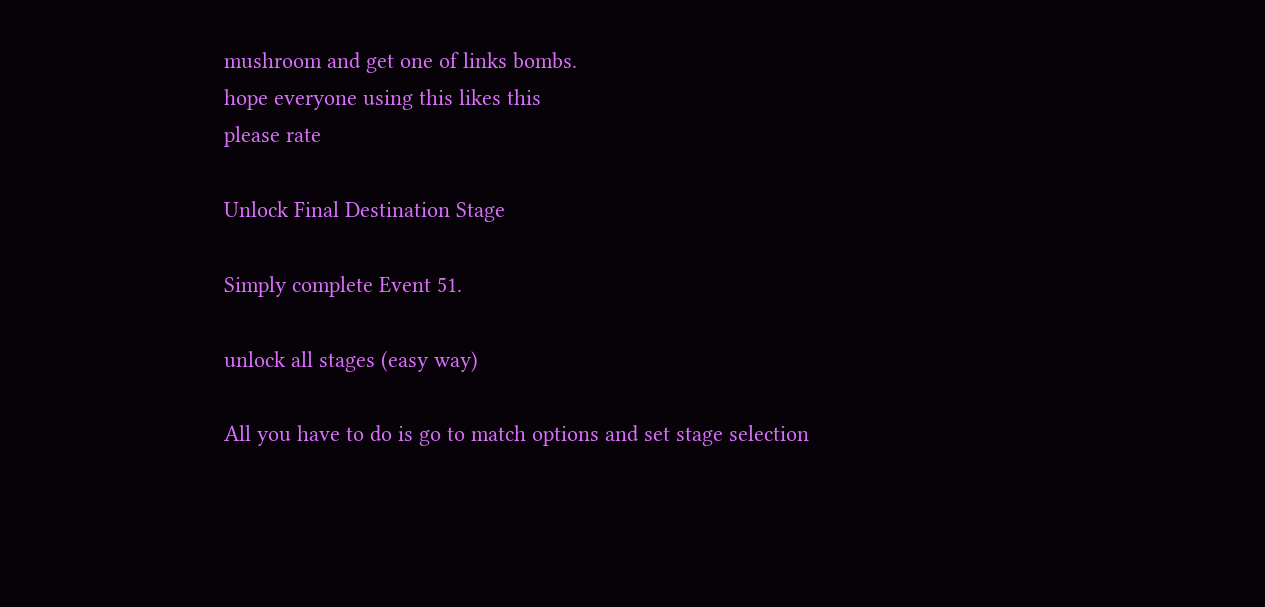mushroom and get one of links bombs.
hope everyone using this likes this
please rate

Unlock Final Destination Stage

Simply complete Event 51.

unlock all stages (easy way)

All you have to do is go to match options and set stage selection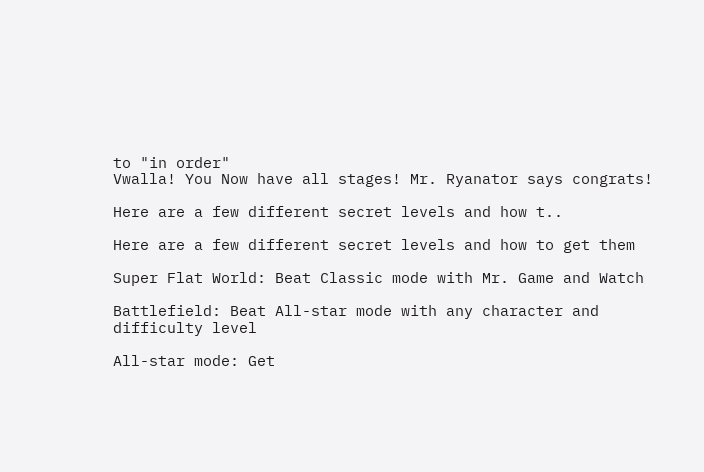to "in order"
Vwalla! You Now have all stages! Mr. Ryanator says congrats!

Here are a few different secret levels and how t..

Here are a few different secret levels and how to get them

Super Flat World: Beat Classic mode with Mr. Game and Watch

Battlefield: Beat All-star mode with any character and difficulty level

All-star mode: Get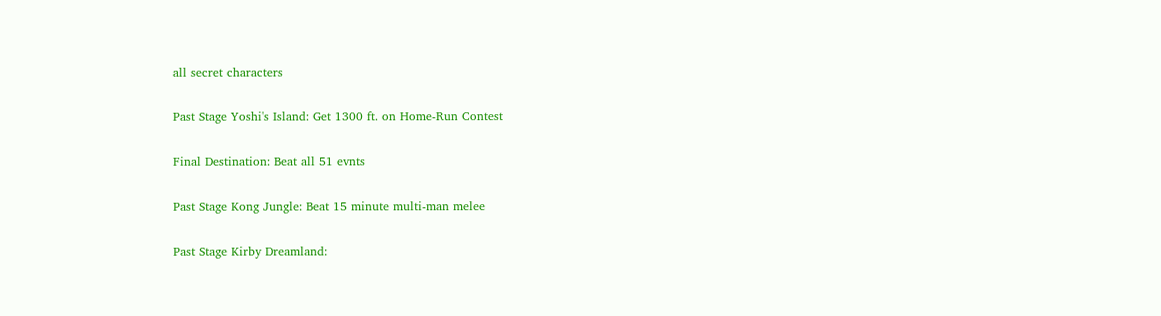all secret characters

Past Stage Yoshi's Island: Get 1300 ft. on Home-Run Contest

Final Destination: Beat all 51 evnts

Past Stage Kong Jungle: Beat 15 minute multi-man melee

Past Stage Kirby Dreamland: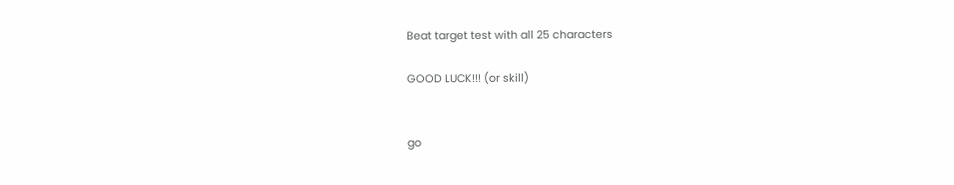Beat target test with all 25 characters

GOOD LUCK!!! (or skill)


go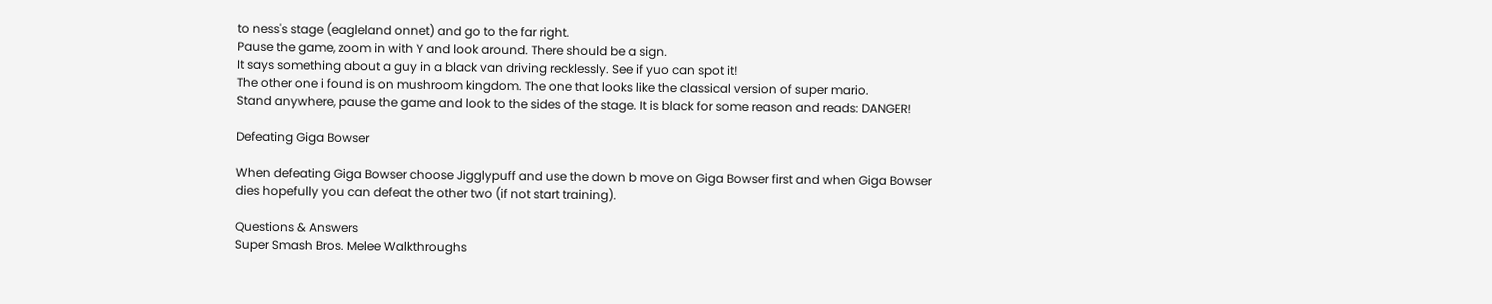to ness's stage (eagleland onnet) and go to the far right.
Pause the game, zoom in with Y and look around. There should be a sign.
It says something about a guy in a black van driving recklessly. See if yuo can spot it!
The other one i found is on mushroom kingdom. The one that looks like the classical version of super mario.
Stand anywhere, pause the game and look to the sides of the stage. It is black for some reason and reads: DANGER!

Defeating Giga Bowser

When defeating Giga Bowser choose Jigglypuff and use the down b move on Giga Bowser first and when Giga Bowser dies hopefully you can defeat the other two (if not start training).

Questions & Answers
Super Smash Bros. Melee Walkthroughs